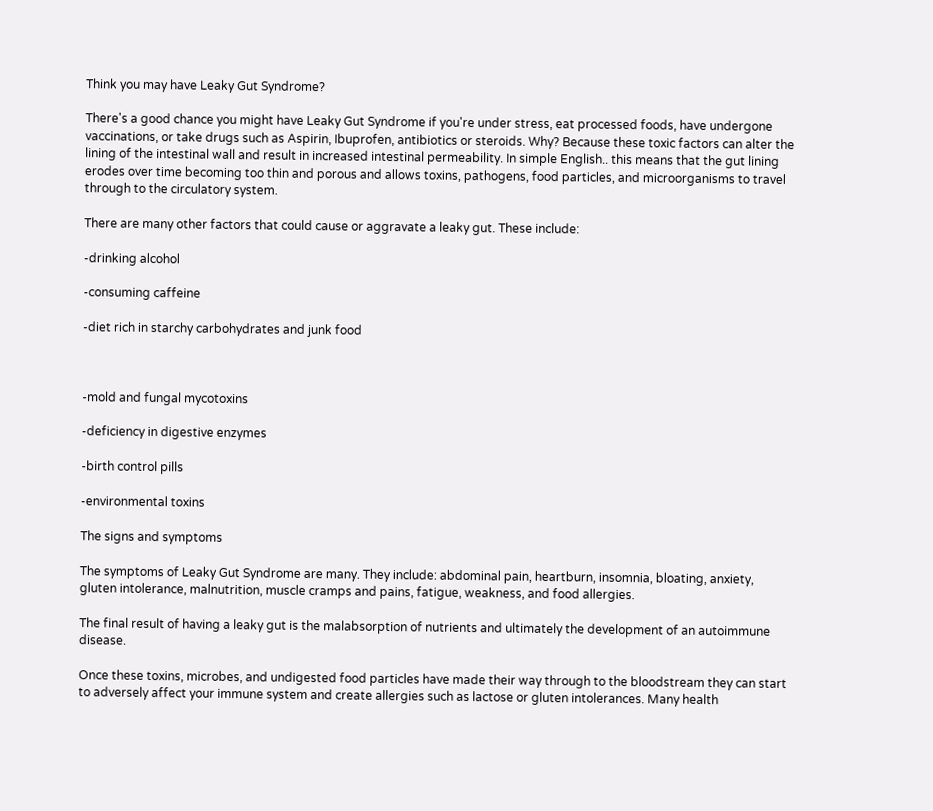Think you may have Leaky Gut Syndrome?

There's a good chance you might have Leaky Gut Syndrome if you're under stress, eat processed foods, have undergone vaccinations, or take drugs such as Aspirin, Ibuprofen, antibiotics or steroids. Why? Because these toxic factors can alter the lining of the intestinal wall and result in increased intestinal permeability. In simple English.. this means that the gut lining erodes over time becoming too thin and porous and allows toxins, pathogens, food particles, and microorganisms to travel through to the circulatory system.

There are many other factors that could cause or aggravate a leaky gut. These include:

-drinking alcohol

-consuming caffeine

-diet rich in starchy carbohydrates and junk food



-mold and fungal mycotoxins

-deficiency in digestive enzymes

-birth control pills

-environmental toxins

The signs and symptoms

The symptoms of Leaky Gut Syndrome are many. They include: abdominal pain, heartburn, insomnia, bloating, anxiety, gluten intolerance, malnutrition, muscle cramps and pains, fatigue, weakness, and food allergies.

The final result of having a leaky gut is the malabsorption of nutrients and ultimately the development of an autoimmune disease.

Once these toxins, microbes, and undigested food particles have made their way through to the bloodstream they can start to adversely affect your immune system and create allergies such as lactose or gluten intolerances. Many health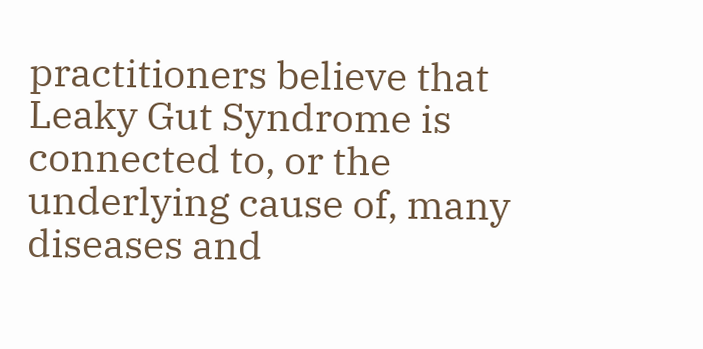practitioners believe that Leaky Gut Syndrome is connected to, or the underlying cause of, many diseases and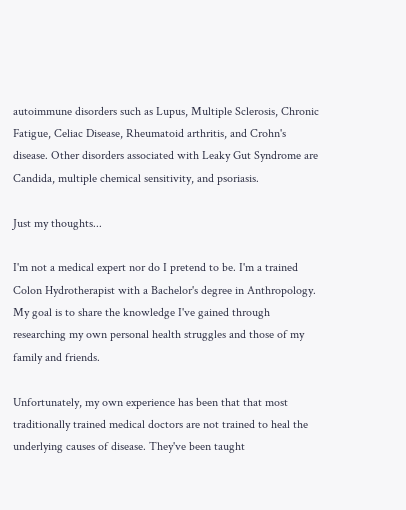autoimmune disorders such as Lupus, Multiple Sclerosis, Chronic Fatigue, Celiac Disease, Rheumatoid arthritis, and Crohn's disease. Other disorders associated with Leaky Gut Syndrome are Candida, multiple chemical sensitivity, and psoriasis.

Just my thoughts...

I'm not a medical expert nor do I pretend to be. I'm a trained Colon Hydrotherapist with a Bachelor's degree in Anthropology. My goal is to share the knowledge I've gained through researching my own personal health struggles and those of my family and friends.

Unfortunately, my own experience has been that that most traditionally trained medical doctors are not trained to heal the underlying causes of disease. They've been taught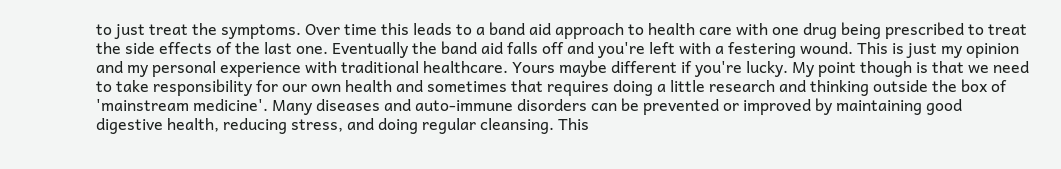to just treat the symptoms. Over time this leads to a band aid approach to health care with one drug being prescribed to treat the side effects of the last one. Eventually the band aid falls off and you're left with a festering wound. This is just my opinion and my personal experience with traditional healthcare. Yours maybe different if you're lucky. My point though is that we need to take responsibility for our own health and sometimes that requires doing a little research and thinking outside the box of 'mainstream medicine'. Many diseases and auto-immune disorders can be prevented or improved by maintaining good digestive health, reducing stress, and doing regular cleansing. This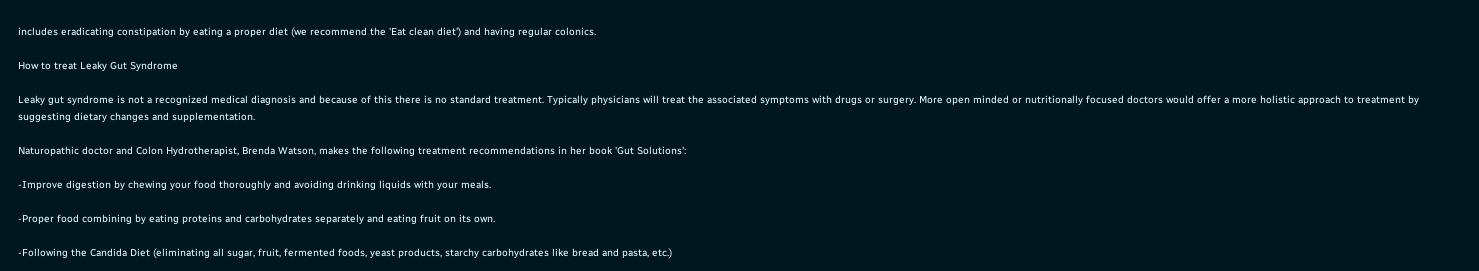includes eradicating constipation by eating a proper diet (we recommend the 'Eat clean diet') and having regular colonics.

How to treat Leaky Gut Syndrome

Leaky gut syndrome is not a recognized medical diagnosis and because of this there is no standard treatment. Typically physicians will treat the associated symptoms with drugs or surgery. More open minded or nutritionally focused doctors would offer a more holistic approach to treatment by suggesting dietary changes and supplementation.

Naturopathic doctor and Colon Hydrotherapist, Brenda Watson, makes the following treatment recommendations in her book 'Gut Solutions':

-Improve digestion by chewing your food thoroughly and avoiding drinking liquids with your meals.

-Proper food combining by eating proteins and carbohydrates separately and eating fruit on its own.

-Following the Candida Diet (eliminating all sugar, fruit, fermented foods, yeast products, starchy carbohydrates like bread and pasta, etc.)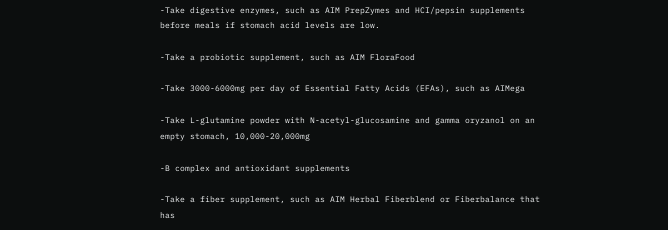-Take digestive enzymes, such as AIM PrepZymes and HCI/pepsin supplements before meals if stomach acid levels are low.

-Take a probiotic supplement, such as AIM FloraFood

-Take 3000-6000mg per day of Essential Fatty Acids (EFAs), such as AIMega

-Take L-glutamine powder with N-acetyl-glucosamine and gamma oryzanol on an empty stomach, 10,000-20,000mg

-B complex and antioxidant supplements

-Take a fiber supplement, such as AIM Herbal Fiberblend or Fiberbalance that has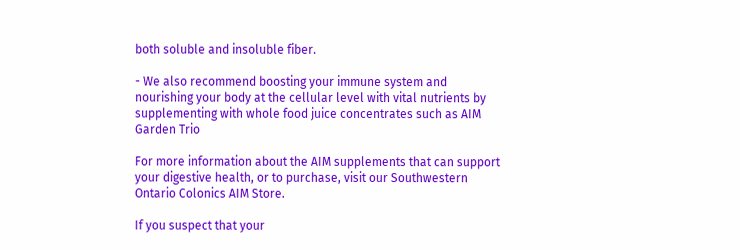both soluble and insoluble fiber.

- We also recommend boosting your immune system and nourishing your body at the cellular level with vital nutrients by supplementing with whole food juice concentrates such as AIM Garden Trio

For more information about the AIM supplements that can support your digestive health, or to purchase, visit our Southwestern Ontario Colonics AIM Store.

If you suspect that your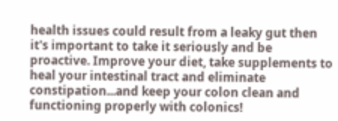health issues could result from a leaky gut then it's important to take it seriously and be proactive. Improve your diet, take supplements to heal your intestinal tract and eliminate constipation...and keep your colon clean and functioning properly with colonics!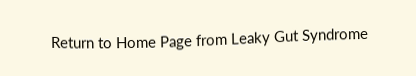Return to Home Page from Leaky Gut Syndrome